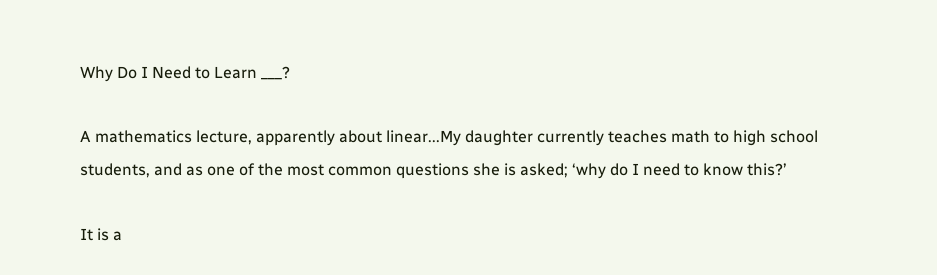Why Do I Need to Learn ___?

A mathematics lecture, apparently about linear...My daughter currently teaches math to high school students, and as one of the most common questions she is asked; ‘why do I need to know this?’

It is a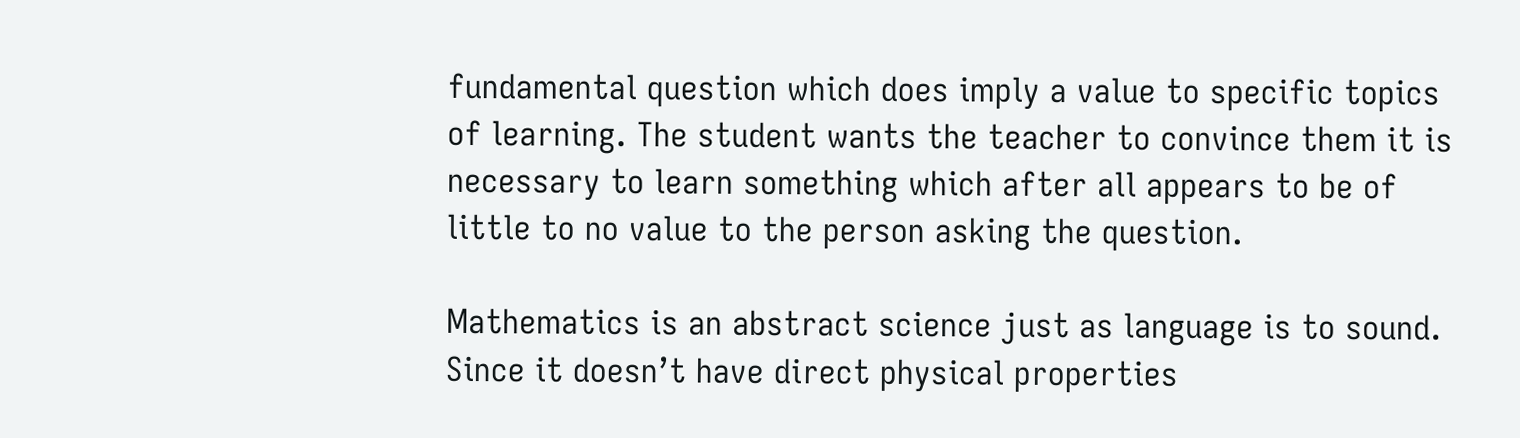fundamental question which does imply a value to specific topics of learning. The student wants the teacher to convince them it is necessary to learn something which after all appears to be of little to no value to the person asking the question.

Mathematics is an abstract science just as language is to sound. Since it doesn’t have direct physical properties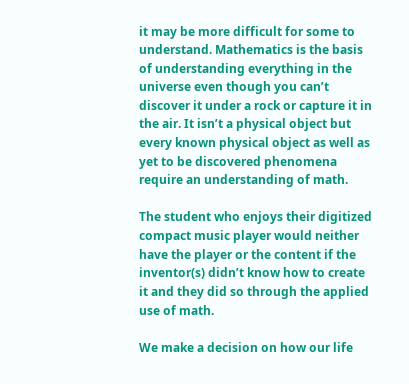it may be more difficult for some to understand. Mathematics is the basis of understanding everything in the universe even though you can’t discover it under a rock or capture it in the air. It isn’t a physical object but every known physical object as well as yet to be discovered phenomena require an understanding of math.

The student who enjoys their digitized compact music player would neither have the player or the content if the inventor(s) didn’t know how to create it and they did so through the applied use of math.

We make a decision on how our life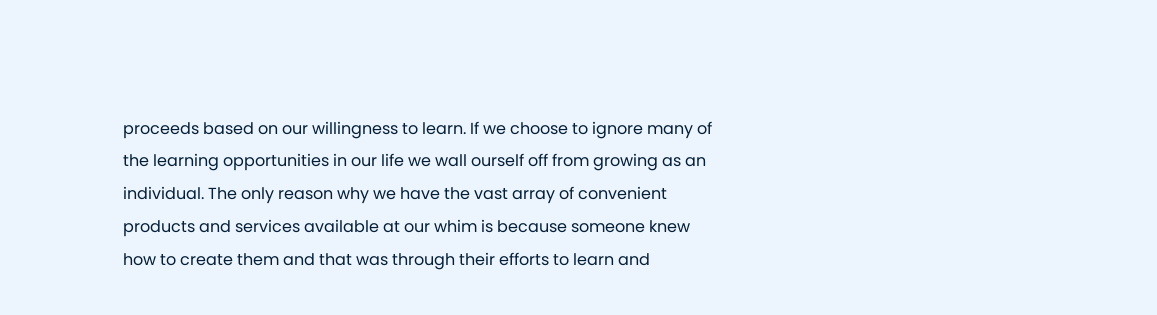proceeds based on our willingness to learn. If we choose to ignore many of the learning opportunities in our life we wall ourself off from growing as an individual. The only reason why we have the vast array of convenient products and services available at our whim is because someone knew how to create them and that was through their efforts to learn and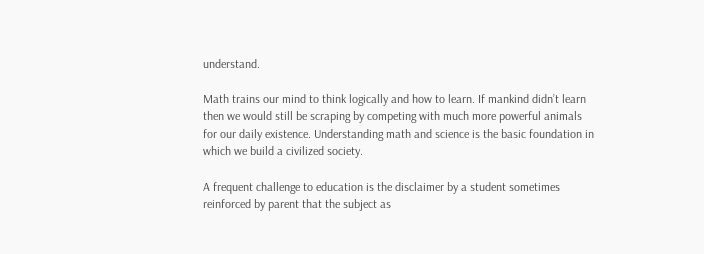understand.

Math trains our mind to think logically and how to learn. If mankind didn’t learn then we would still be scraping by competing with much more powerful animals for our daily existence. Understanding math and science is the basic foundation in which we build a civilized society.

A frequent challenge to education is the disclaimer by a student sometimes reinforced by parent that the subject as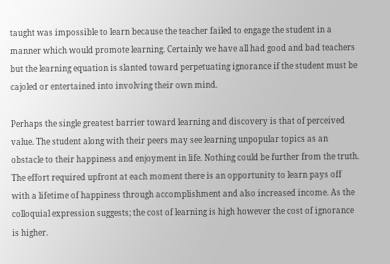taught was impossible to learn because the teacher failed to engage the student in a manner which would promote learning. Certainly we have all had good and bad teachers but the learning equation is slanted toward perpetuating ignorance if the student must be cajoled or entertained into involving their own mind.

Perhaps the single greatest barrier toward learning and discovery is that of perceived value. The student along with their peers may see learning unpopular topics as an obstacle to their happiness and enjoyment in life. Nothing could be further from the truth. The effort required upfront at each moment there is an opportunity to learn pays off with a lifetime of happiness through accomplishment and also increased income. As the colloquial expression suggests; the cost of learning is high however the cost of ignorance is higher.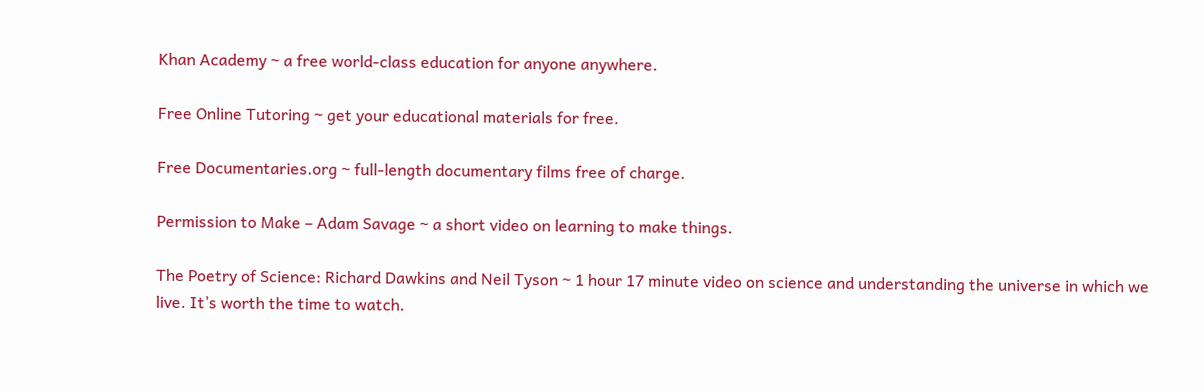Khan Academy ~ a free world-class education for anyone anywhere.

Free Online Tutoring ~ get your educational materials for free.

Free Documentaries.org ~ full-length documentary films free of charge.

Permission to Make – Adam Savage ~ a short video on learning to make things.

The Poetry of Science: Richard Dawkins and Neil Tyson ~ 1 hour 17 minute video on science and understanding the universe in which we live. It’s worth the time to watch.